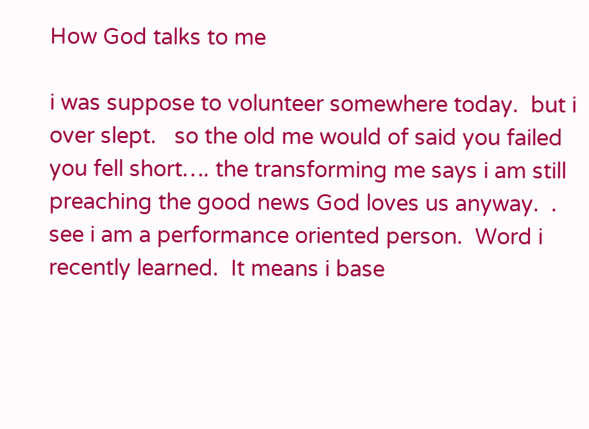How God talks to me

i was suppose to volunteer somewhere today.  but i over slept.   so the old me would of said you failed you fell short…. the transforming me says i am still preaching the good news God loves us anyway.  .  see i am a performance oriented person.  Word i recently learned.  It means i base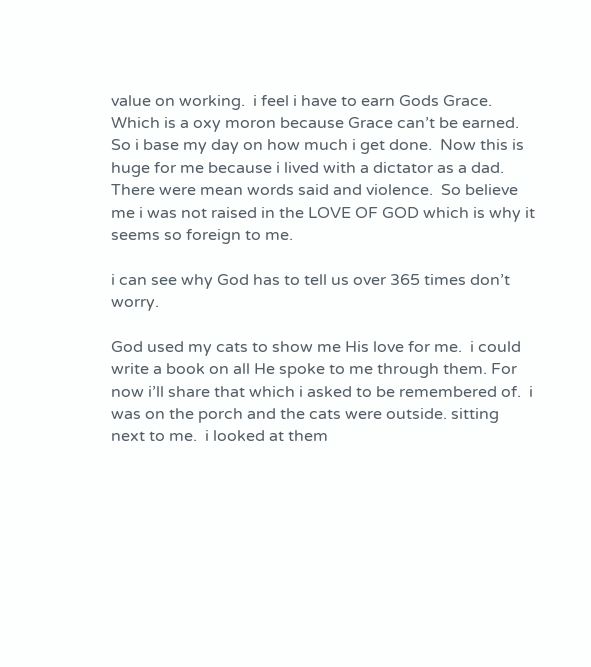value on working.  i feel i have to earn Gods Grace.  Which is a oxy moron because Grace can’t be earned.   So i base my day on how much i get done.  Now this is huge for me because i lived with a dictator as a dad.   There were mean words said and violence.  So believe me i was not raised in the LOVE OF GOD which is why it seems so foreign to me.

i can see why God has to tell us over 365 times don’t worry.

God used my cats to show me His love for me.  i could write a book on all He spoke to me through them. For now i’ll share that which i asked to be remembered of.  i was on the porch and the cats were outside. sitting next to me.  i looked at them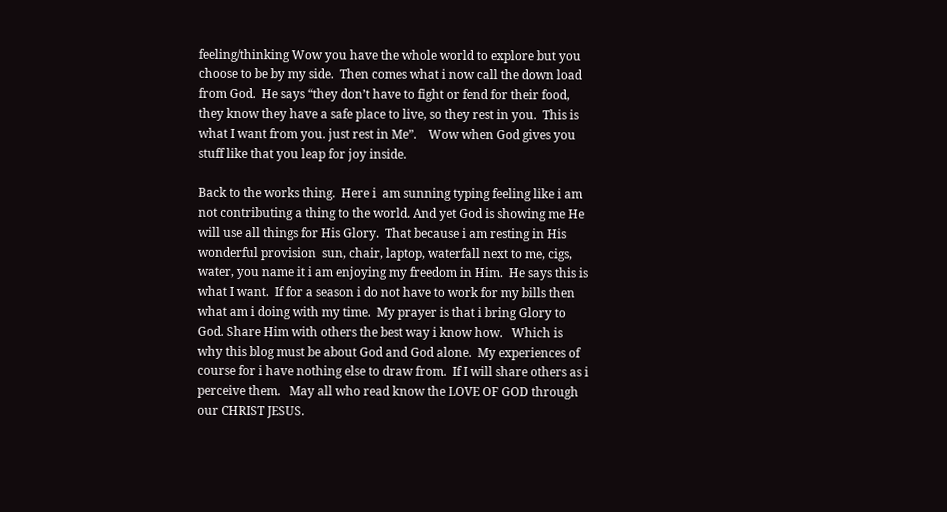feeling/thinking Wow you have the whole world to explore but you choose to be by my side.  Then comes what i now call the down load from God.  He says “they don’t have to fight or fend for their food, they know they have a safe place to live, so they rest in you.  This is what I want from you. just rest in Me”.    Wow when God gives you stuff like that you leap for joy inside.

Back to the works thing.  Here i  am sunning typing feeling like i am not contributing a thing to the world. And yet God is showing me He will use all things for His Glory.  That because i am resting in His wonderful provision  sun, chair, laptop, waterfall next to me, cigs, water, you name it i am enjoying my freedom in Him.  He says this is what I want.  If for a season i do not have to work for my bills then what am i doing with my time.  My prayer is that i bring Glory to God. Share Him with others the best way i know how.   Which is why this blog must be about God and God alone.  My experiences of course for i have nothing else to draw from.  If I will share others as i perceive them.   May all who read know the LOVE OF GOD through our CHRIST JESUS.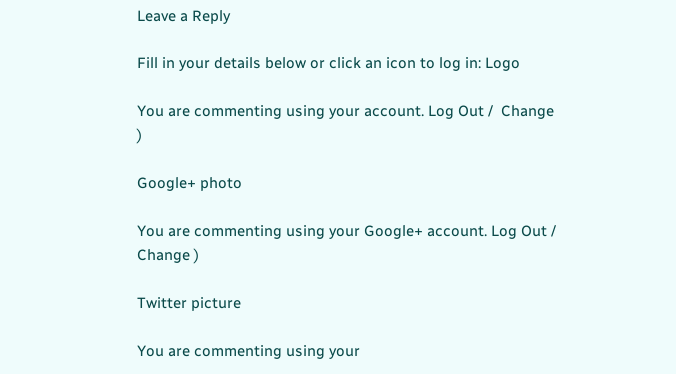Leave a Reply

Fill in your details below or click an icon to log in: Logo

You are commenting using your account. Log Out /  Change )

Google+ photo

You are commenting using your Google+ account. Log Out /  Change )

Twitter picture

You are commenting using your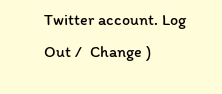Twitter account. Log Out /  Change )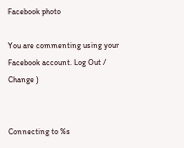Facebook photo

You are commenting using your Facebook account. Log Out /  Change )


Connecting to %s